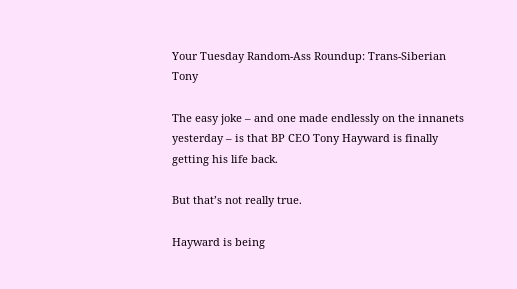Your Tuesday Random-Ass Roundup: Trans-Siberian Tony

The easy joke – and one made endlessly on the innanets yesterday – is that BP CEO Tony Hayward is finally getting his life back.

But that’s not really true.

Hayward is being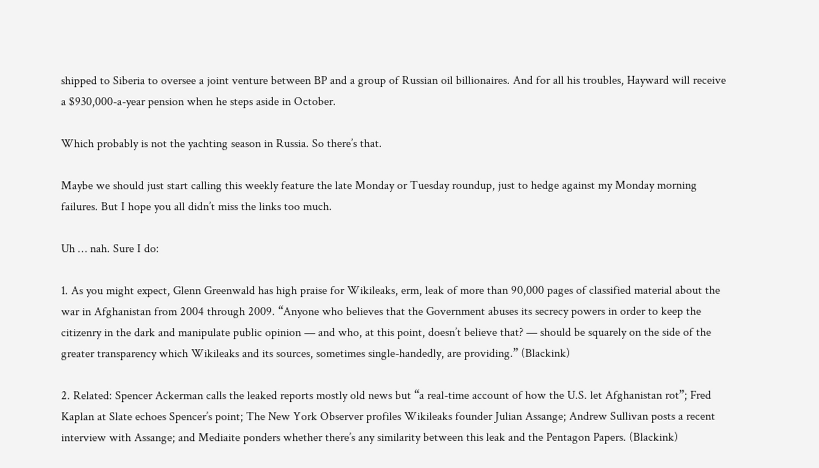shipped to Siberia to oversee a joint venture between BP and a group of Russian oil billionaires. And for all his troubles, Hayward will receive a $930,000-a-year pension when he steps aside in October.

Which probably is not the yachting season in Russia. So there’s that.

Maybe we should just start calling this weekly feature the late Monday or Tuesday roundup, just to hedge against my Monday morning failures. But I hope you all didn’t miss the links too much.

Uh … nah. Sure I do:

1. As you might expect, Glenn Greenwald has high praise for Wikileaks, erm, leak of more than 90,000 pages of classified material about the war in Afghanistan from 2004 through 2009. “Anyone who believes that the Government abuses its secrecy powers in order to keep the citizenry in the dark and manipulate public opinion — and who, at this point, doesn’t believe that? — should be squarely on the side of the greater transparency which Wikileaks and its sources, sometimes single-handedly, are providing.” (Blackink)

2. Related: Spencer Ackerman calls the leaked reports mostly old news but “a real-time account of how the U.S. let Afghanistan rot”; Fred Kaplan at Slate echoes Spencer’s point; The New York Observer profiles Wikileaks founder Julian Assange; Andrew Sullivan posts a recent interview with Assange; and Mediaite ponders whether there’s any similarity between this leak and the Pentagon Papers. (Blackink)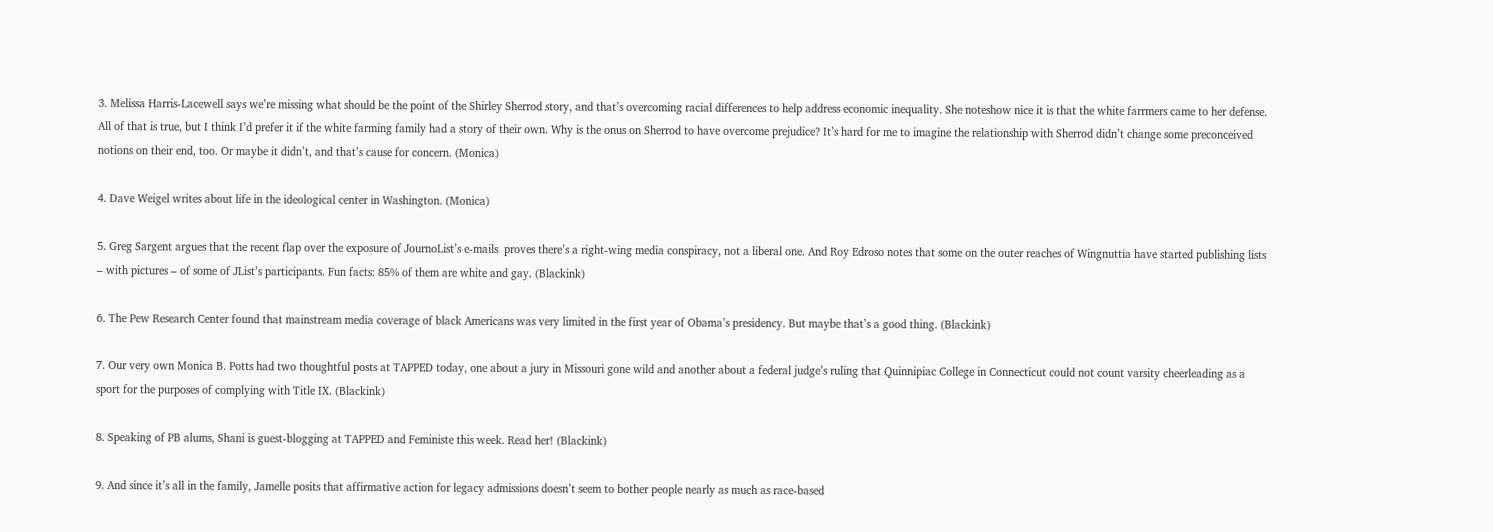3. Melissa Harris-Lacewell says we’re missing what should be the point of the Shirley Sherrod story, and that’s overcoming racial differences to help address economic inequality. She noteshow nice it is that the white farrmers came to her defense. All of that is true, but I think I’d prefer it if the white farming family had a story of their own. Why is the onus on Sherrod to have overcome prejudice? It’s hard for me to imagine the relationship with Sherrod didn’t change some preconceived notions on their end, too. Or maybe it didn’t, and that’s cause for concern. (Monica)

4. Dave Weigel writes about life in the ideological center in Washington. (Monica)

5. Greg Sargent argues that the recent flap over the exposure of JournoList’s e-mails  proves there’s a right-wing media conspiracy, not a liberal one. And Roy Edroso notes that some on the outer reaches of Wingnuttia have started publishing lists – with pictures – of some of JList’s participants. Fun facts: 85% of them are white and gay. (Blackink)

6. The Pew Research Center found that mainstream media coverage of black Americans was very limited in the first year of Obama’s presidency. But maybe that’s a good thing. (Blackink)

7. Our very own Monica B. Potts had two thoughtful posts at TAPPED today, one about a jury in Missouri gone wild and another about a federal judge’s ruling that Quinnipiac College in Connecticut could not count varsity cheerleading as a sport for the purposes of complying with Title IX. (Blackink)

8. Speaking of PB alums, Shani is guest-blogging at TAPPED and Feministe this week. Read her! (Blackink)

9. And since it’s all in the family, Jamelle posits that affirmative action for legacy admissions doesn’t seem to bother people nearly as much as race-based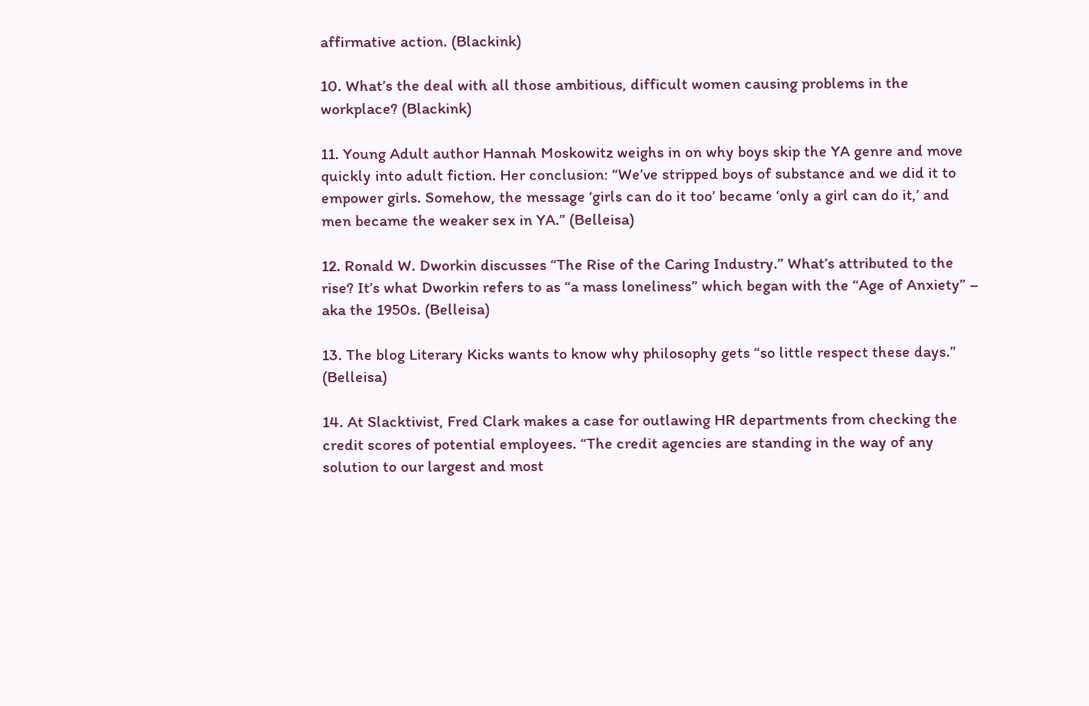affirmative action. (Blackink)

10. What’s the deal with all those ambitious, difficult women causing problems in the workplace? (Blackink)

11. Young Adult author Hannah Moskowitz weighs in on why boys skip the YA genre and move quickly into adult fiction. Her conclusion: “We’ve stripped boys of substance and we did it to empower girls. Somehow, the message ‘girls can do it too’ became ‘only a girl can do it,’ and men became the weaker sex in YA.” (Belleisa)

12. Ronald W. Dworkin discusses “The Rise of the Caring Industry.” What’s attributed to the rise? It’s what Dworkin refers to as “a mass loneliness” which began with the “Age of Anxiety” – aka the 1950s. (Belleisa)

13. The blog Literary Kicks wants to know why philosophy gets “so little respect these days.” (Belleisa)

14. At Slacktivist, Fred Clark makes a case for outlawing HR departments from checking the credit scores of potential employees. “The credit agencies are standing in the way of any solution to our largest and most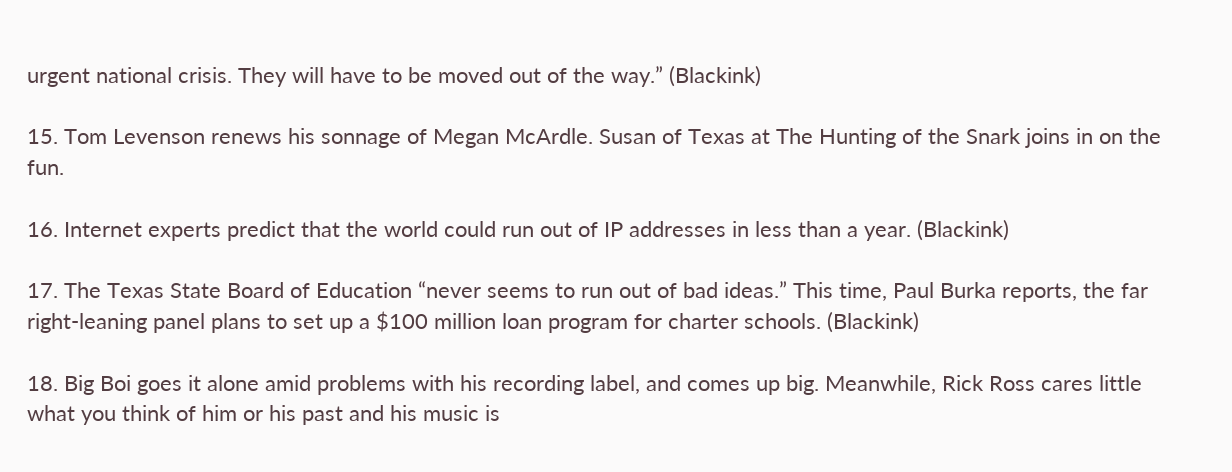urgent national crisis. They will have to be moved out of the way.” (Blackink)

15. Tom Levenson renews his sonnage of Megan McArdle. Susan of Texas at The Hunting of the Snark joins in on the fun.

16. Internet experts predict that the world could run out of IP addresses in less than a year. (Blackink)

17. The Texas State Board of Education “never seems to run out of bad ideas.” This time, Paul Burka reports, the far right-leaning panel plans to set up a $100 million loan program for charter schools. (Blackink)

18. Big Boi goes it alone amid problems with his recording label, and comes up big. Meanwhile, Rick Ross cares little what you think of him or his past and his music is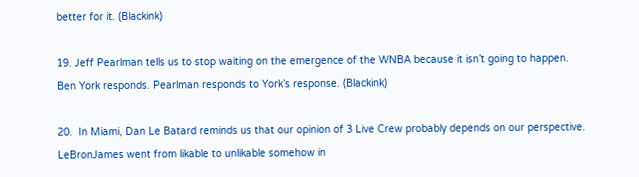better for it. (Blackink)

19. Jeff Pearlman tells us to stop waiting on the emergence of the WNBA because it isn’t going to happen.  Ben York responds. Pearlman responds to York’s response. (Blackink)

20.  In Miami, Dan Le Batard reminds us that our opinion of 3 Live Crew probably depends on our perspective. LeBronJames went from likable to unlikable somehow in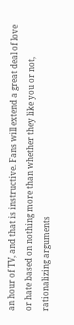an hour of TV, and that is instructive. Fans will extend a great deal of love or hate based on nothing more than whether they like you or not, rationalizing arguments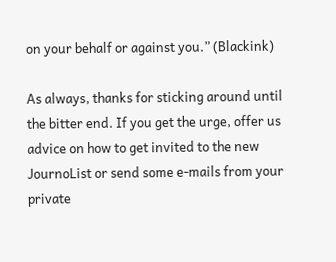on your behalf or against you.” (Blackink)

As always, thanks for sticking around until the bitter end. If you get the urge, offer us advice on how to get invited to the new JournoList or send some e-mails from your private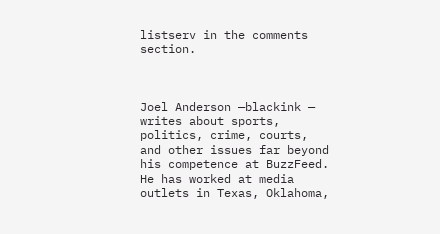listserv in the comments section.



Joel Anderson —blackink —  writes about sports, politics, crime, courts, and other issues far beyond his competence at BuzzFeed. He has worked at media outlets in Texas, Oklahoma,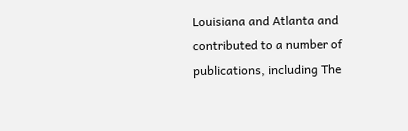Louisiana and Atlanta and contributed to a number of publications, including The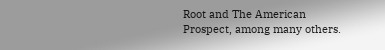Root and The American Prospect, among many others.